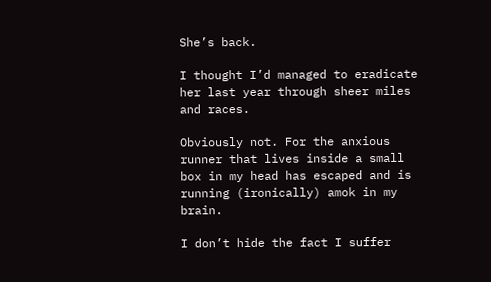She’s back.

I thought I’d managed to eradicate her last year through sheer miles and races.

Obviously not. For the anxious runner that lives inside a small box in my head has escaped and is running (ironically) amok in my brain.

I don’t hide the fact I suffer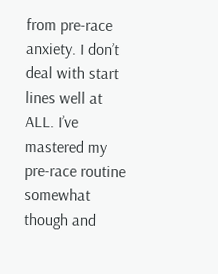from pre-race anxiety. I don’t deal with start lines well at ALL. I’ve mastered my pre-race routine somewhat though and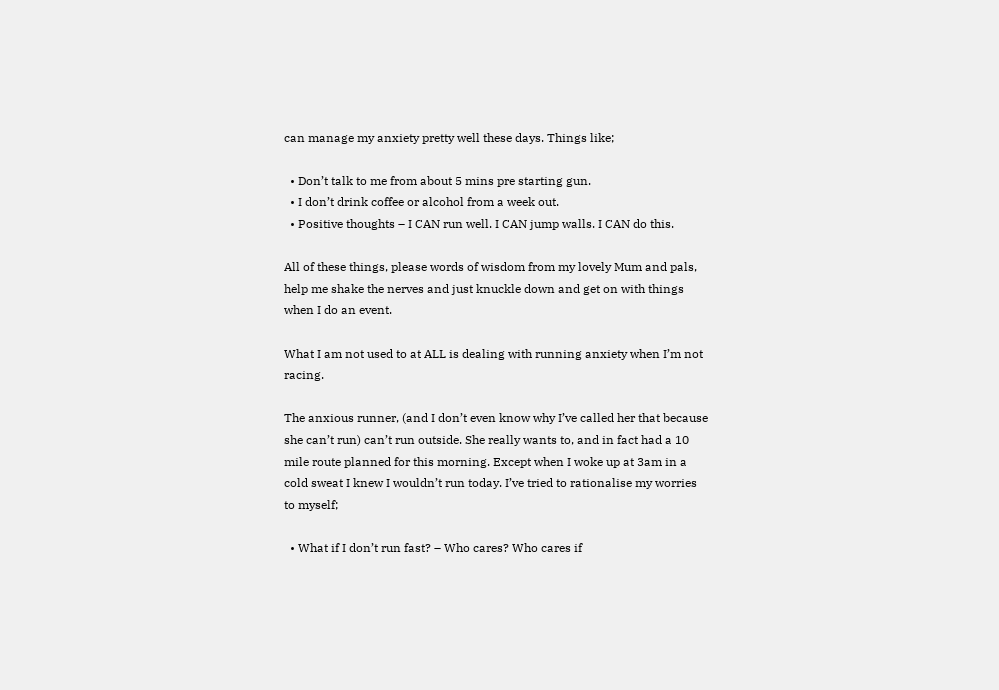can manage my anxiety pretty well these days. Things like;

  • Don’t talk to me from about 5 mins pre starting gun.
  • I don’t drink coffee or alcohol from a week out.
  • Positive thoughts – I CAN run well. I CAN jump walls. I CAN do this.

All of these things, please words of wisdom from my lovely Mum and pals, help me shake the nerves and just knuckle down and get on with things when I do an event.

What I am not used to at ALL is dealing with running anxiety when I’m not racing.

The anxious runner, (and I don’t even know why I’ve called her that because she can’t run) can’t run outside. She really wants to, and in fact had a 10 mile route planned for this morning. Except when I woke up at 3am in a cold sweat I knew I wouldn’t run today. I’ve tried to rationalise my worries to myself;

  • What if I don’t run fast? – Who cares? Who cares if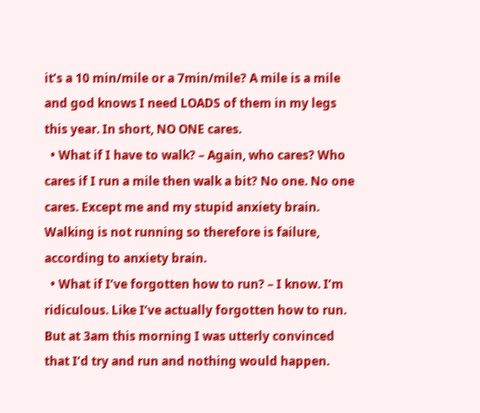it’s a 10 min/mile or a 7min/mile? A mile is a mile and god knows I need LOADS of them in my legs this year. In short, NO ONE cares.
  • What if I have to walk? – Again, who cares? Who cares if I run a mile then walk a bit? No one. No one cares. Except me and my stupid anxiety brain. Walking is not running so therefore is failure, according to anxiety brain.
  • What if I’ve forgotten how to run? – I know. I’m ridiculous. Like I’ve actually forgotten how to run. But at 3am this morning I was utterly convinced that I’d try and run and nothing would happen.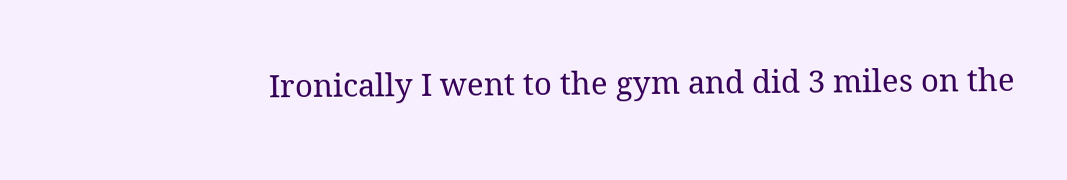Ironically I went to the gym and did 3 miles on the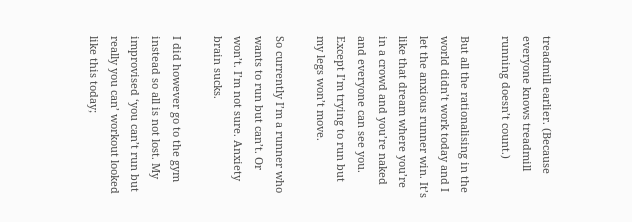treadmill earlier. (Because everyone knows treadmill running doesn’t count.)

But all the rationalising in the world didn’t work today and I let the anxious runner win. It’s like that dream where you’re in a crowd and you’re naked and everyone can see you. Except I’m trying to run but my legs won’t move.

So currently I’m a runner who wants to run but can’t. Or won’t. I’m not sure. Anxiety brain sucks.

I did however go to the gym instead so all is not lost. My improvised ‘you can’t run but really you can’ workout looked like this today;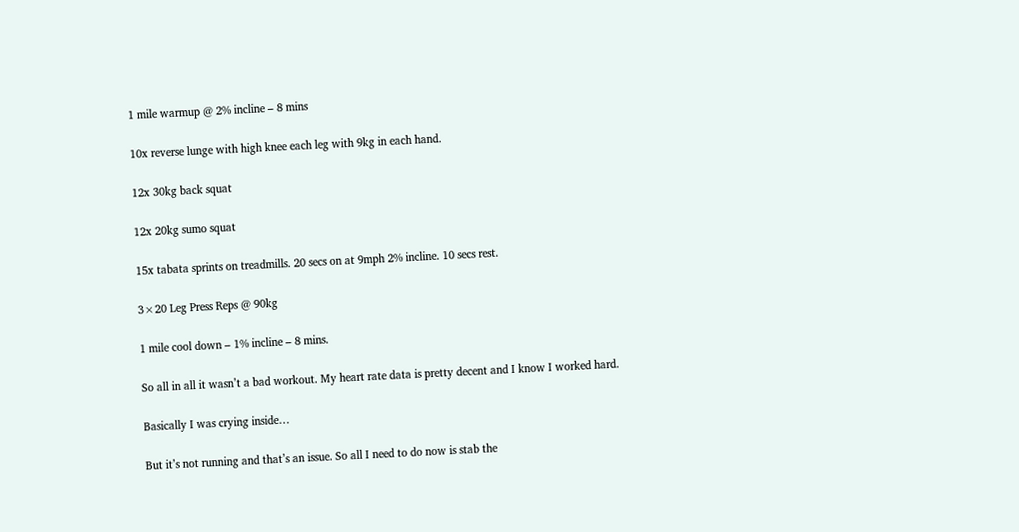1 mile warmup @ 2% incline – 8 mins

10x reverse lunge with high knee each leg with 9kg in each hand.

12x 30kg back squat

12x 20kg sumo squat

15x tabata sprints on treadmills. 20 secs on at 9mph 2% incline. 10 secs rest.

3×20 Leg Press Reps @ 90kg

1 mile cool down – 1% incline – 8 mins.

So all in all it wasn’t a bad workout. My heart rate data is pretty decent and I know I worked hard.

Basically I was crying inside…

But it’s not running and that’s an issue. So all I need to do now is stab the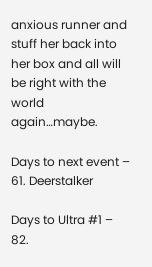anxious runner and stuff her back into her box and all will be right with the world again…maybe.

Days to next event – 61. Deerstalker

Days to Ultra #1 – 82.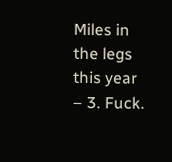Miles in the legs this year – 3. Fuck.